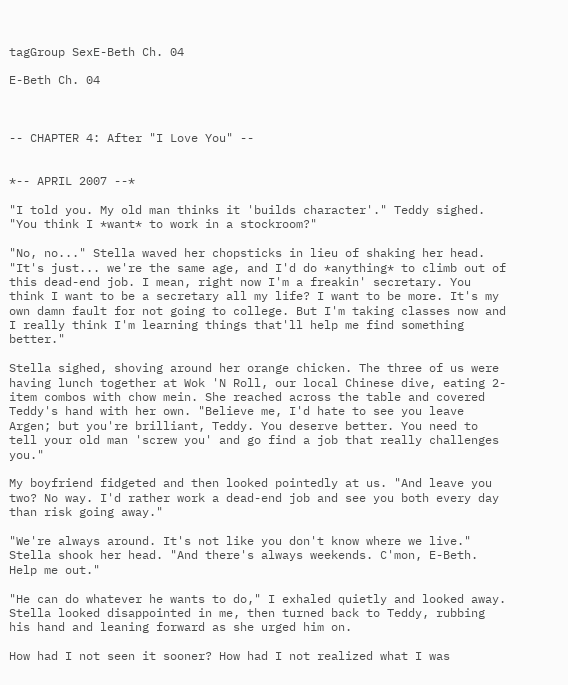tagGroup SexE-Beth Ch. 04

E-Beth Ch. 04



-- CHAPTER 4: After "I Love You" --


*-- APRIL 2007 --*

"I told you. My old man thinks it 'builds character'." Teddy sighed. "You think I *want* to work in a stockroom?"

"No, no..." Stella waved her chopsticks in lieu of shaking her head. "It's just... we're the same age, and I'd do *anything* to climb out of this dead-end job. I mean, right now I'm a freakin' secretary. You think I want to be a secretary all my life? I want to be more. It's my own damn fault for not going to college. But I'm taking classes now and I really think I'm learning things that'll help me find something better."

Stella sighed, shoving around her orange chicken. The three of us were having lunch together at Wok 'N Roll, our local Chinese dive, eating 2-item combos with chow mein. She reached across the table and covered Teddy's hand with her own. "Believe me, I'd hate to see you leave Argen; but you're brilliant, Teddy. You deserve better. You need to tell your old man 'screw you' and go find a job that really challenges you."

My boyfriend fidgeted and then looked pointedly at us. "And leave you two? No way. I'd rather work a dead-end job and see you both every day than risk going away."

"We're always around. It's not like you don't know where we live." Stella shook her head. "And there's always weekends. C'mon, E-Beth. Help me out."

"He can do whatever he wants to do," I exhaled quietly and looked away. Stella looked disappointed in me, then turned back to Teddy, rubbing his hand and leaning forward as she urged him on.

How had I not seen it sooner? How had I not realized what I was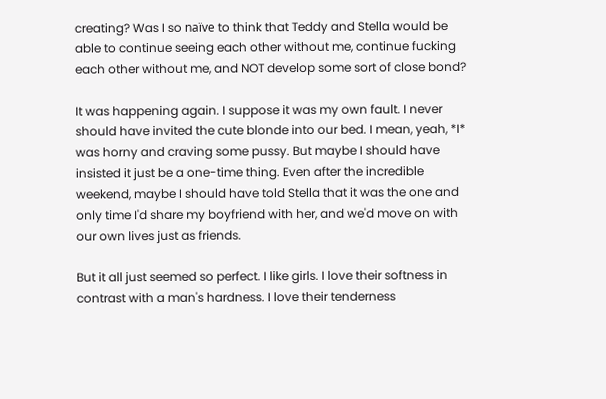creating? Was I so naïve to think that Teddy and Stella would be able to continue seeing each other without me, continue fucking each other without me, and NOT develop some sort of close bond?

It was happening again. I suppose it was my own fault. I never should have invited the cute blonde into our bed. I mean, yeah, *I* was horny and craving some pussy. But maybe I should have insisted it just be a one-time thing. Even after the incredible weekend, maybe I should have told Stella that it was the one and only time I'd share my boyfriend with her, and we'd move on with our own lives just as friends.

But it all just seemed so perfect. I like girls. I love their softness in contrast with a man's hardness. I love their tenderness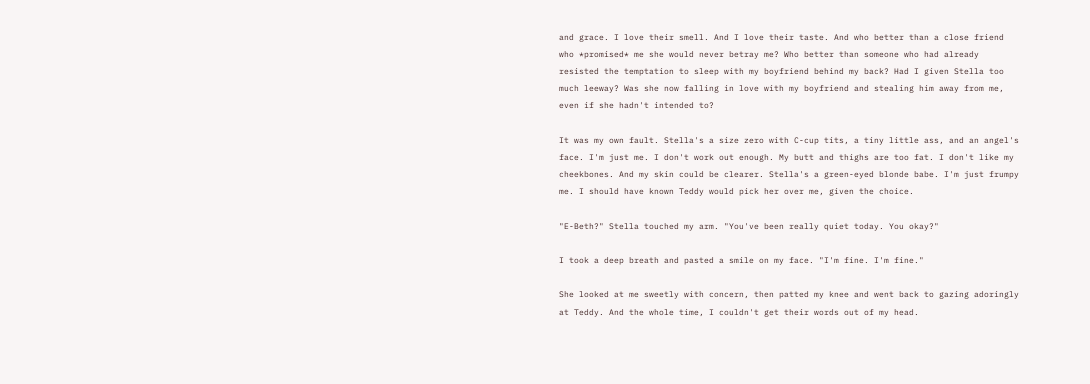and grace. I love their smell. And I love their taste. And who better than a close friend who *promised* me she would never betray me? Who better than someone who had already resisted the temptation to sleep with my boyfriend behind my back? Had I given Stella too much leeway? Was she now falling in love with my boyfriend and stealing him away from me, even if she hadn't intended to?

It was my own fault. Stella's a size zero with C-cup tits, a tiny little ass, and an angel's face. I'm just me. I don't work out enough. My butt and thighs are too fat. I don't like my cheekbones. And my skin could be clearer. Stella's a green-eyed blonde babe. I'm just frumpy me. I should have known Teddy would pick her over me, given the choice.

"E-Beth?" Stella touched my arm. "You've been really quiet today. You okay?"

I took a deep breath and pasted a smile on my face. "I'm fine. I'm fine."

She looked at me sweetly with concern, then patted my knee and went back to gazing adoringly at Teddy. And the whole time, I couldn't get their words out of my head.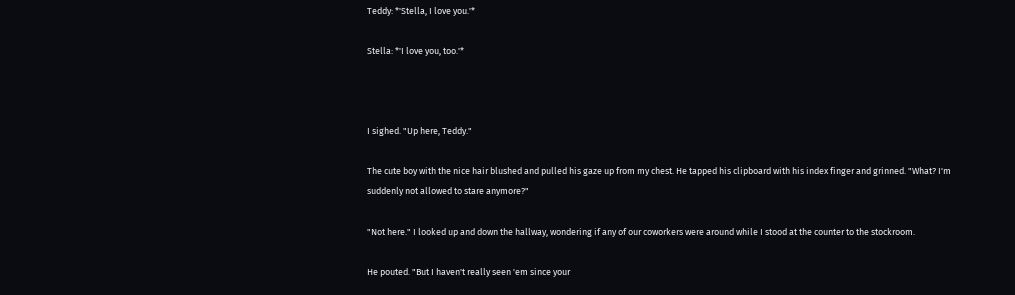Teddy: *'Stella, I love you.'*

Stella: *'I love you, too.'*



I sighed. "Up here, Teddy."

The cute boy with the nice hair blushed and pulled his gaze up from my chest. He tapped his clipboard with his index finger and grinned. "What? I'm suddenly not allowed to stare anymore?"

"Not here." I looked up and down the hallway, wondering if any of our coworkers were around while I stood at the counter to the stockroom.

He pouted. "But I haven't really seen 'em since your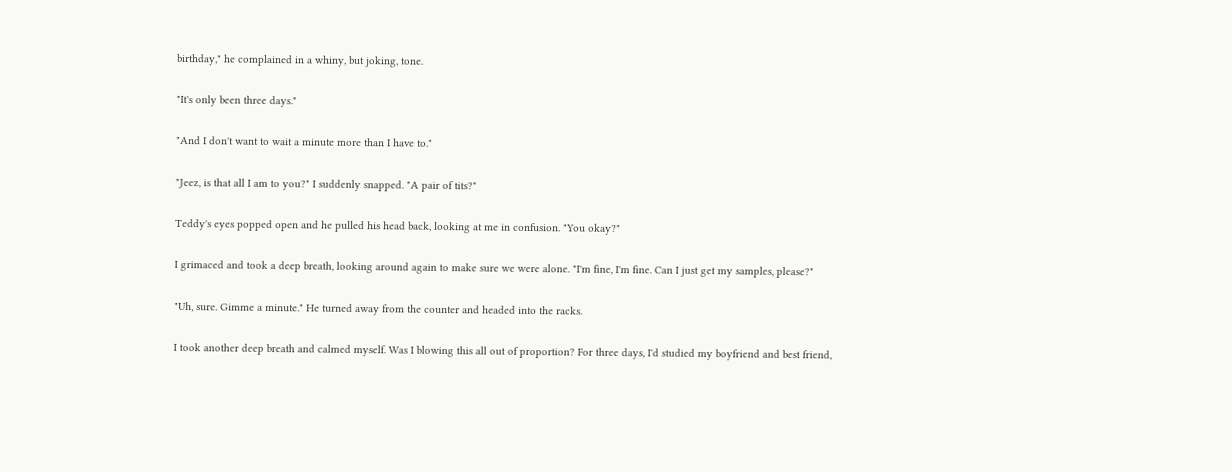birthday," he complained in a whiny, but joking, tone.

"It's only been three days."

"And I don't want to wait a minute more than I have to."

"Jeez, is that all I am to you?" I suddenly snapped. "A pair of tits?"

Teddy's eyes popped open and he pulled his head back, looking at me in confusion. "You okay?"

I grimaced and took a deep breath, looking around again to make sure we were alone. "I'm fine, I'm fine. Can I just get my samples, please?"

"Uh, sure. Gimme a minute." He turned away from the counter and headed into the racks.

I took another deep breath and calmed myself. Was I blowing this all out of proportion? For three days, I'd studied my boyfriend and best friend,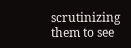scrutinizing them to see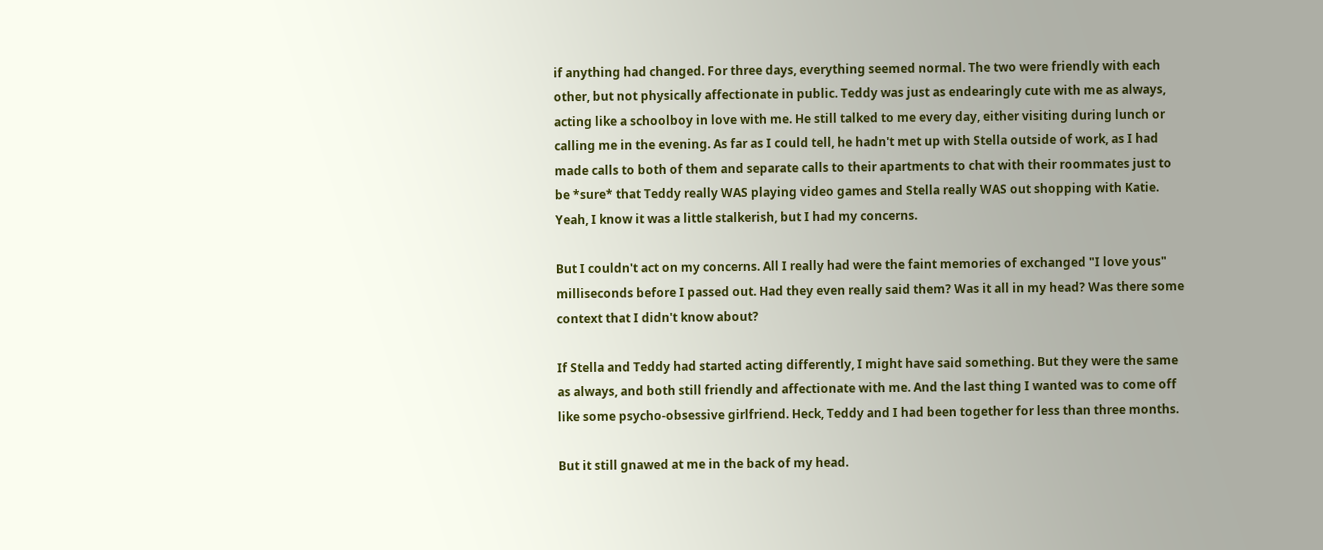if anything had changed. For three days, everything seemed normal. The two were friendly with each other, but not physically affectionate in public. Teddy was just as endearingly cute with me as always, acting like a schoolboy in love with me. He still talked to me every day, either visiting during lunch or calling me in the evening. As far as I could tell, he hadn't met up with Stella outside of work, as I had made calls to both of them and separate calls to their apartments to chat with their roommates just to be *sure* that Teddy really WAS playing video games and Stella really WAS out shopping with Katie. Yeah, I know it was a little stalkerish, but I had my concerns.

But I couldn't act on my concerns. All I really had were the faint memories of exchanged "I love yous" milliseconds before I passed out. Had they even really said them? Was it all in my head? Was there some context that I didn't know about?

If Stella and Teddy had started acting differently, I might have said something. But they were the same as always, and both still friendly and affectionate with me. And the last thing I wanted was to come off like some psycho-obsessive girlfriend. Heck, Teddy and I had been together for less than three months.

But it still gnawed at me in the back of my head.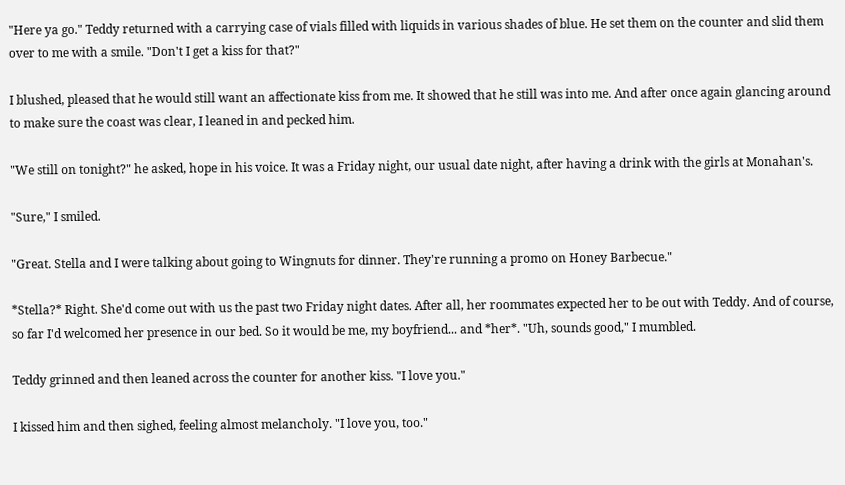"Here ya go." Teddy returned with a carrying case of vials filled with liquids in various shades of blue. He set them on the counter and slid them over to me with a smile. "Don't I get a kiss for that?"

I blushed, pleased that he would still want an affectionate kiss from me. It showed that he still was into me. And after once again glancing around to make sure the coast was clear, I leaned in and pecked him.

"We still on tonight?" he asked, hope in his voice. It was a Friday night, our usual date night, after having a drink with the girls at Monahan's.

"Sure," I smiled.

"Great. Stella and I were talking about going to Wingnuts for dinner. They're running a promo on Honey Barbecue."

*Stella?* Right. She'd come out with us the past two Friday night dates. After all, her roommates expected her to be out with Teddy. And of course, so far I'd welcomed her presence in our bed. So it would be me, my boyfriend... and *her*. "Uh, sounds good," I mumbled.

Teddy grinned and then leaned across the counter for another kiss. "I love you."

I kissed him and then sighed, feeling almost melancholy. "I love you, too."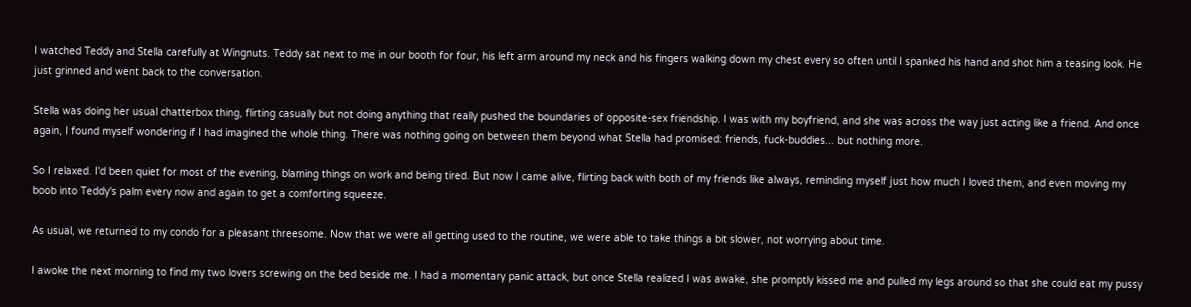I watched Teddy and Stella carefully at Wingnuts. Teddy sat next to me in our booth for four, his left arm around my neck and his fingers walking down my chest every so often until I spanked his hand and shot him a teasing look. He just grinned and went back to the conversation.

Stella was doing her usual chatterbox thing, flirting casually but not doing anything that really pushed the boundaries of opposite-sex friendship. I was with my boyfriend, and she was across the way just acting like a friend. And once again, I found myself wondering if I had imagined the whole thing. There was nothing going on between them beyond what Stella had promised: friends, fuck-buddies... but nothing more.

So I relaxed. I'd been quiet for most of the evening, blaming things on work and being tired. But now I came alive, flirting back with both of my friends like always, reminding myself just how much I loved them, and even moving my boob into Teddy's palm every now and again to get a comforting squeeze.

As usual, we returned to my condo for a pleasant threesome. Now that we were all getting used to the routine, we were able to take things a bit slower, not worrying about time.

I awoke the next morning to find my two lovers screwing on the bed beside me. I had a momentary panic attack, but once Stella realized I was awake, she promptly kissed me and pulled my legs around so that she could eat my pussy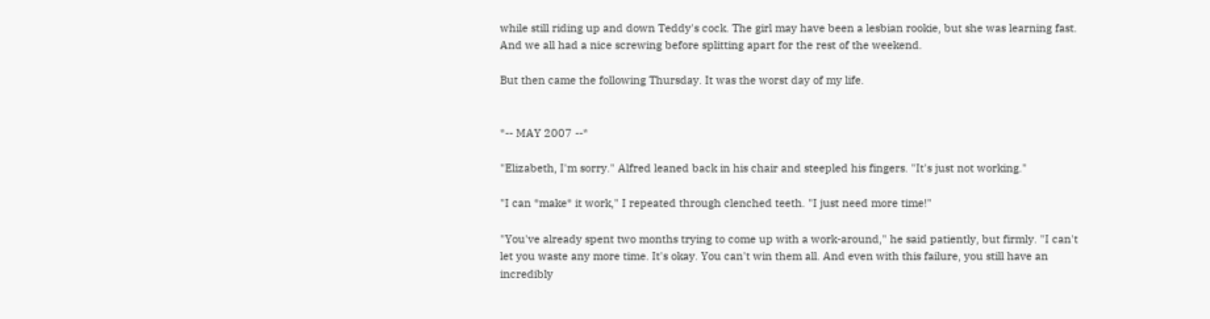while still riding up and down Teddy's cock. The girl may have been a lesbian rookie, but she was learning fast. And we all had a nice screwing before splitting apart for the rest of the weekend.

But then came the following Thursday. It was the worst day of my life.


*-- MAY 2007 --*

"Elizabeth, I'm sorry." Alfred leaned back in his chair and steepled his fingers. "It's just not working."

"I can *make* it work," I repeated through clenched teeth. "I just need more time!"

"You've already spent two months trying to come up with a work-around," he said patiently, but firmly. "I can't let you waste any more time. It's okay. You can't win them all. And even with this failure, you still have an incredibly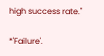high success rate."

*'Failure'.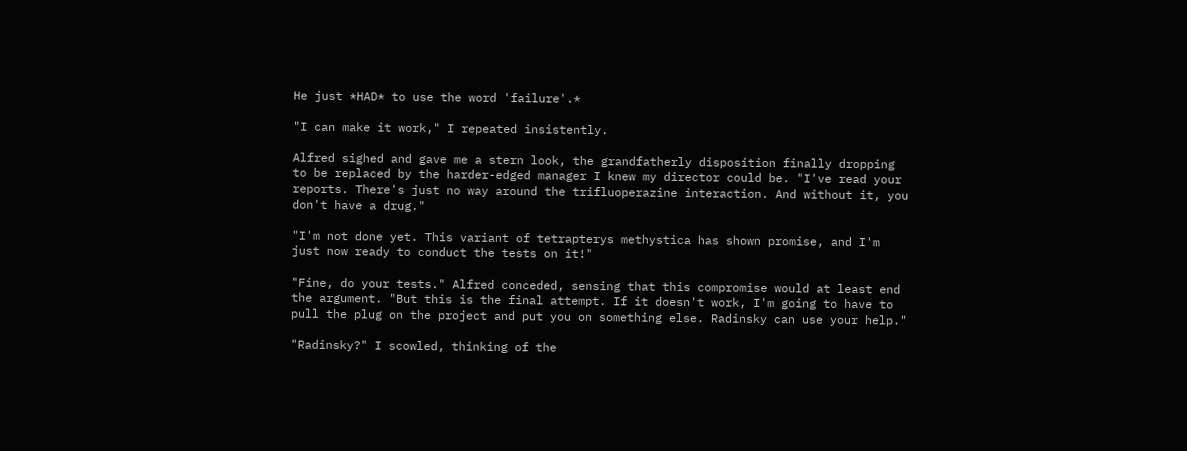He just *HAD* to use the word 'failure'.*

"I can make it work," I repeated insistently.

Alfred sighed and gave me a stern look, the grandfatherly disposition finally dropping to be replaced by the harder-edged manager I knew my director could be. "I've read your reports. There's just no way around the trifluoperazine interaction. And without it, you don't have a drug."

"I'm not done yet. This variant of tetrapterys methystica has shown promise, and I'm just now ready to conduct the tests on it!"

"Fine, do your tests." Alfred conceded, sensing that this compromise would at least end the argument. "But this is the final attempt. If it doesn't work, I'm going to have to pull the plug on the project and put you on something else. Radinsky can use your help."

"Radinsky?" I scowled, thinking of the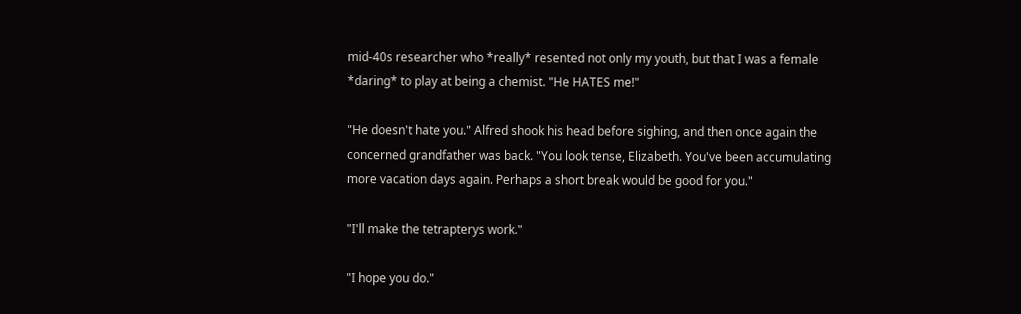mid-40s researcher who *really* resented not only my youth, but that I was a female *daring* to play at being a chemist. "He HATES me!"

"He doesn't hate you." Alfred shook his head before sighing, and then once again the concerned grandfather was back. "You look tense, Elizabeth. You've been accumulating more vacation days again. Perhaps a short break would be good for you."

"I'll make the tetrapterys work."

"I hope you do."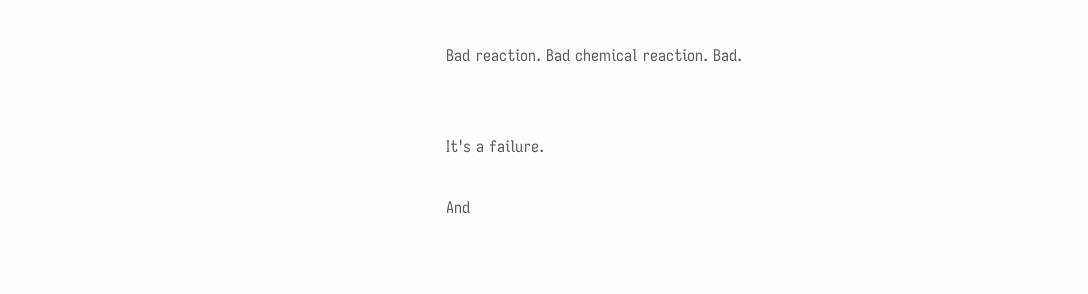Bad reaction. Bad chemical reaction. Bad.


It's a failure.

And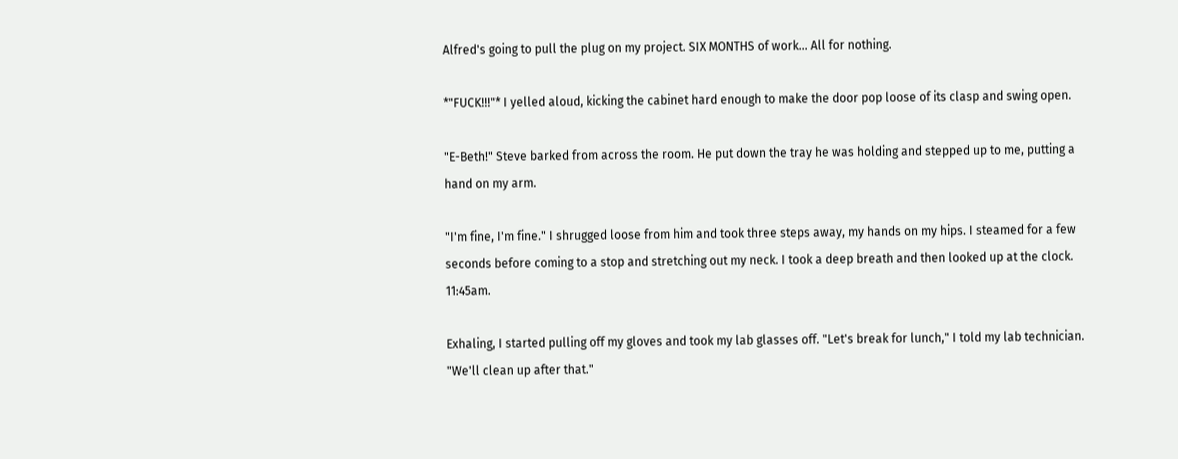Alfred's going to pull the plug on my project. SIX MONTHS of work... All for nothing.

*"FUCK!!!"* I yelled aloud, kicking the cabinet hard enough to make the door pop loose of its clasp and swing open.

"E-Beth!" Steve barked from across the room. He put down the tray he was holding and stepped up to me, putting a hand on my arm.

"I'm fine, I'm fine." I shrugged loose from him and took three steps away, my hands on my hips. I steamed for a few seconds before coming to a stop and stretching out my neck. I took a deep breath and then looked up at the clock. 11:45am.

Exhaling, I started pulling off my gloves and took my lab glasses off. "Let's break for lunch," I told my lab technician. "We'll clean up after that."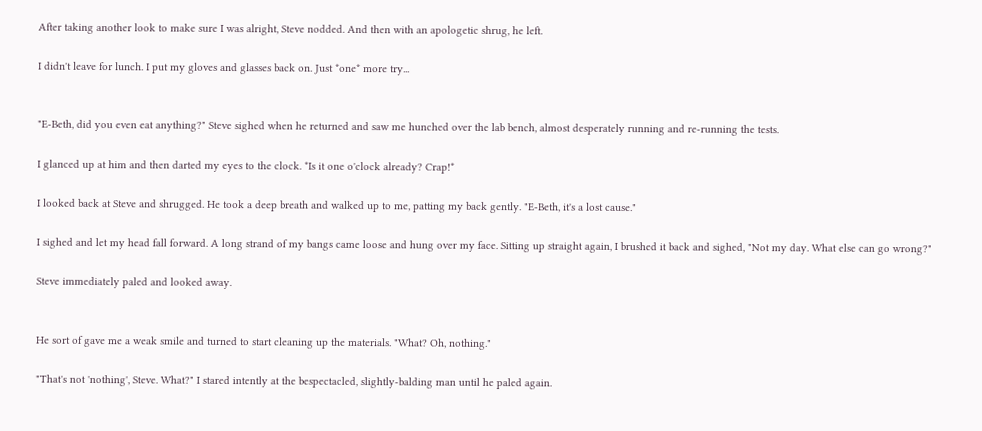After taking another look to make sure I was alright, Steve nodded. And then with an apologetic shrug, he left.

I didn't leave for lunch. I put my gloves and glasses back on. Just *one* more try...


"E-Beth, did you even eat anything?" Steve sighed when he returned and saw me hunched over the lab bench, almost desperately running and re-running the tests.

I glanced up at him and then darted my eyes to the clock. *Is it one o'clock already? Crap!*

I looked back at Steve and shrugged. He took a deep breath and walked up to me, patting my back gently. "E-Beth, it's a lost cause."

I sighed and let my head fall forward. A long strand of my bangs came loose and hung over my face. Sitting up straight again, I brushed it back and sighed, "Not my day. What else can go wrong?"

Steve immediately paled and looked away.


He sort of gave me a weak smile and turned to start cleaning up the materials. "What? Oh, nothing."

"That's not 'nothing', Steve. What?" I stared intently at the bespectacled, slightly-balding man until he paled again.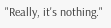"Really, it's nothing."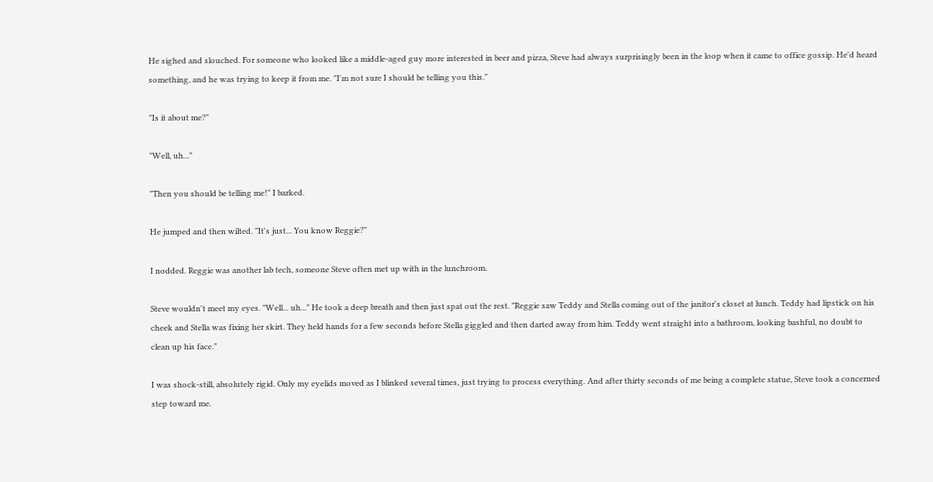He sighed and slouched. For someone who looked like a middle-aged guy more interested in beer and pizza, Steve had always surprisingly been in the loop when it came to office gossip. He'd heard something, and he was trying to keep it from me. "I'm not sure I should be telling you this."

"Is it about me?"

"Well, uh..."

"Then you should be telling me!" I barked.

He jumped and then wilted. "It's just... You know Reggie?"

I nodded. Reggie was another lab tech, someone Steve often met up with in the lunchroom.

Steve wouldn't meet my eyes. "Well... uh..." He took a deep breath and then just spat out the rest. "Reggie saw Teddy and Stella coming out of the janitor's closet at lunch. Teddy had lipstick on his cheek and Stella was fixing her skirt. They held hands for a few seconds before Stella giggled and then darted away from him. Teddy went straight into a bathroom, looking bashful, no doubt to clean up his face."

I was shock-still, absolutely rigid. Only my eyelids moved as I blinked several times, just trying to process everything. And after thirty seconds of me being a complete statue, Steve took a concerned step toward me.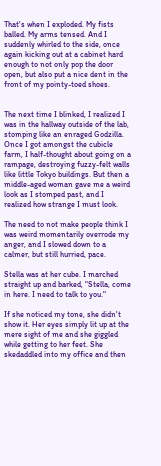That's when I exploded. My fists balled. My arms tensed. And I suddenly whirled to the side, once again kicking out at a cabinet hard enough to not only pop the door open, but also put a nice dent in the front of my pointy-toed shoes.


The next time I blinked, I realized I was in the hallway outside of the lab, stomping like an enraged Godzilla. Once I got amongst the cubicle farm, I half-thought about going on a rampage, destroying fuzzy-felt walls like little Tokyo buildings. But then a middle-aged woman gave me a weird look as I stomped past, and I realized how strange I must look.

The need to not make people think I was weird momentarily overrode my anger, and I slowed down to a calmer, but still hurried, pace.

Stella was at her cube. I marched straight up and barked, "Stella, come in here. I need to talk to you."

If she noticed my tone, she didn't show it. Her eyes simply lit up at the mere sight of me and she giggled while getting to her feet. She skedaddled into my office and then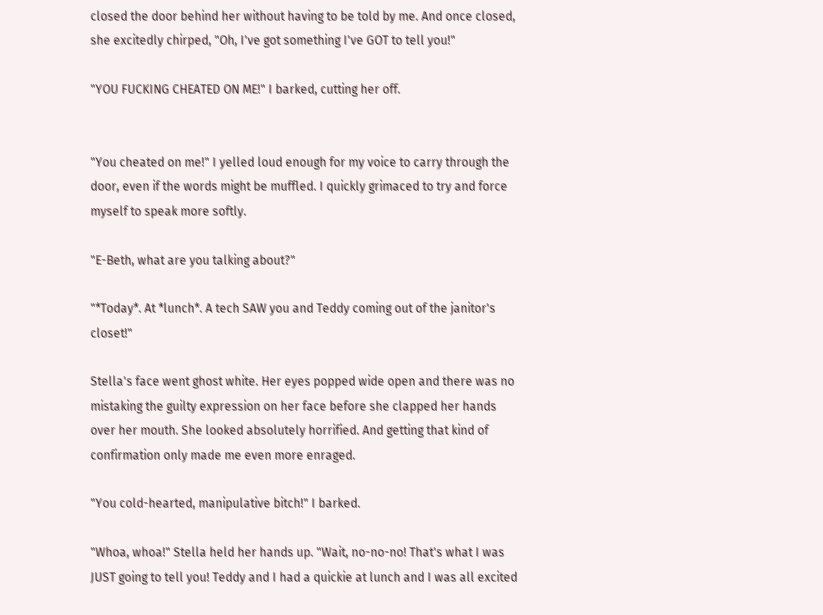closed the door behind her without having to be told by me. And once closed, she excitedly chirped, "Oh, I've got something I've GOT to tell you!"

"YOU FUCKING CHEATED ON ME!" I barked, cutting her off.


"You cheated on me!" I yelled loud enough for my voice to carry through the door, even if the words might be muffled. I quickly grimaced to try and force myself to speak more softly.

"E-Beth, what are you talking about?"

"*Today*. At *lunch*. A tech SAW you and Teddy coming out of the janitor's closet!"

Stella's face went ghost white. Her eyes popped wide open and there was no mistaking the guilty expression on her face before she clapped her hands over her mouth. She looked absolutely horrified. And getting that kind of confirmation only made me even more enraged.

"You cold-hearted, manipulative bitch!" I barked.

"Whoa, whoa!" Stella held her hands up. "Wait, no-no-no! That's what I was JUST going to tell you! Teddy and I had a quickie at lunch and I was all excited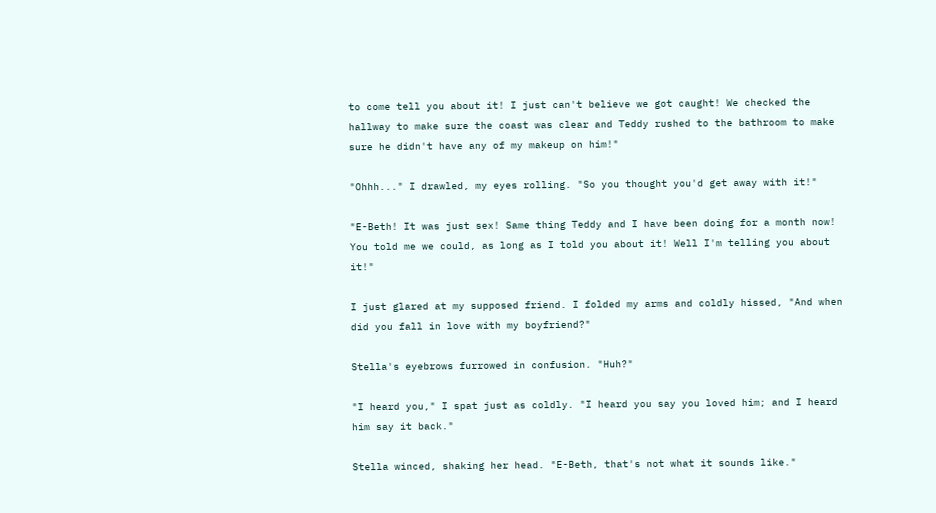to come tell you about it! I just can't believe we got caught! We checked the hallway to make sure the coast was clear and Teddy rushed to the bathroom to make sure he didn't have any of my makeup on him!"

"Ohhh..." I drawled, my eyes rolling. "So you thought you'd get away with it!"

"E-Beth! It was just sex! Same thing Teddy and I have been doing for a month now! You told me we could, as long as I told you about it! Well I'm telling you about it!"

I just glared at my supposed friend. I folded my arms and coldly hissed, "And when did you fall in love with my boyfriend?"

Stella's eyebrows furrowed in confusion. "Huh?"

"I heard you," I spat just as coldly. "I heard you say you loved him; and I heard him say it back."

Stella winced, shaking her head. "E-Beth, that's not what it sounds like."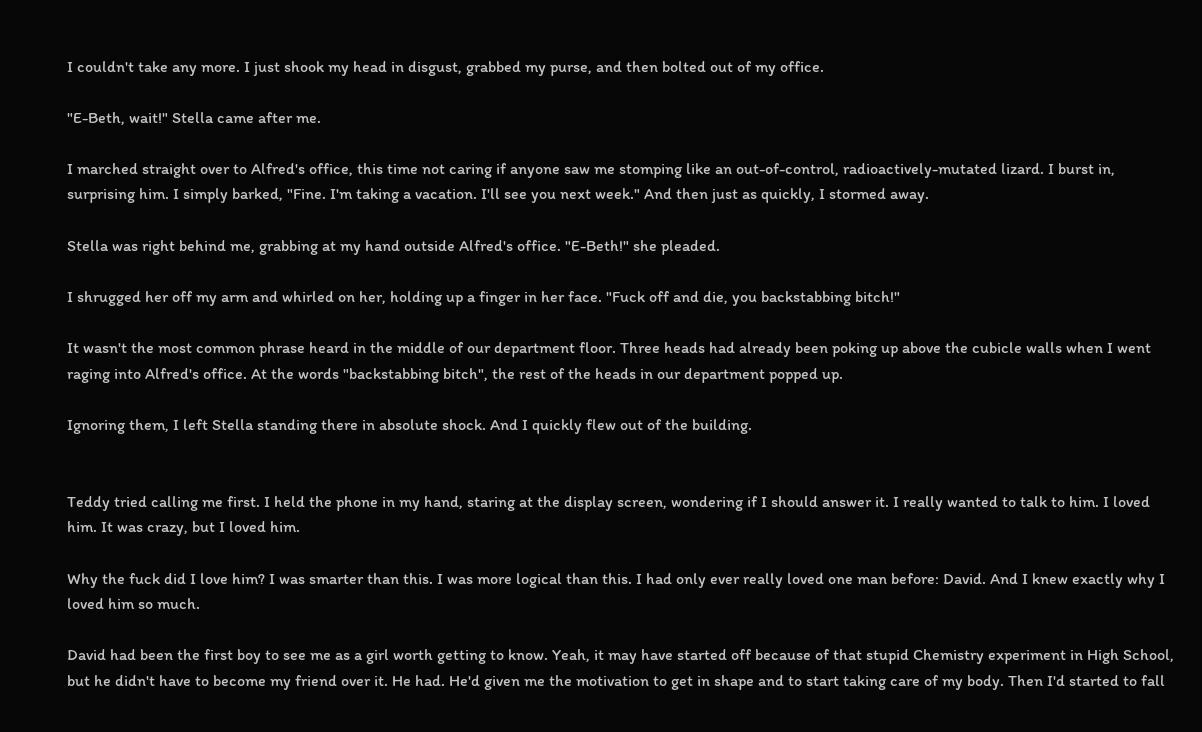I couldn't take any more. I just shook my head in disgust, grabbed my purse, and then bolted out of my office.

"E-Beth, wait!" Stella came after me.

I marched straight over to Alfred's office, this time not caring if anyone saw me stomping like an out-of-control, radioactively-mutated lizard. I burst in, surprising him. I simply barked, "Fine. I'm taking a vacation. I'll see you next week." And then just as quickly, I stormed away.

Stella was right behind me, grabbing at my hand outside Alfred's office. "E-Beth!" she pleaded.

I shrugged her off my arm and whirled on her, holding up a finger in her face. "Fuck off and die, you backstabbing bitch!"

It wasn't the most common phrase heard in the middle of our department floor. Three heads had already been poking up above the cubicle walls when I went raging into Alfred's office. At the words "backstabbing bitch", the rest of the heads in our department popped up.

Ignoring them, I left Stella standing there in absolute shock. And I quickly flew out of the building.


Teddy tried calling me first. I held the phone in my hand, staring at the display screen, wondering if I should answer it. I really wanted to talk to him. I loved him. It was crazy, but I loved him.

Why the fuck did I love him? I was smarter than this. I was more logical than this. I had only ever really loved one man before: David. And I knew exactly why I loved him so much.

David had been the first boy to see me as a girl worth getting to know. Yeah, it may have started off because of that stupid Chemistry experiment in High School, but he didn't have to become my friend over it. He had. He'd given me the motivation to get in shape and to start taking care of my body. Then I'd started to fall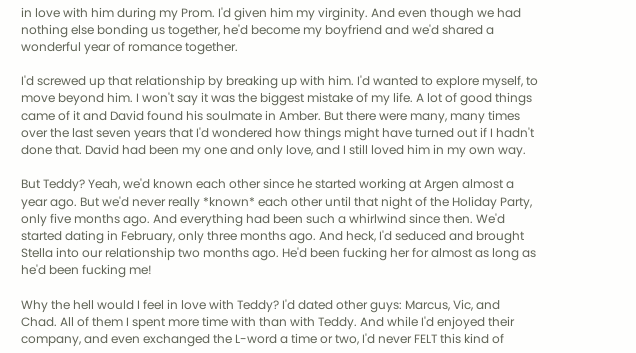in love with him during my Prom. I'd given him my virginity. And even though we had nothing else bonding us together, he'd become my boyfriend and we'd shared a wonderful year of romance together.

I'd screwed up that relationship by breaking up with him. I'd wanted to explore myself, to move beyond him. I won't say it was the biggest mistake of my life. A lot of good things came of it and David found his soulmate in Amber. But there were many, many times over the last seven years that I'd wondered how things might have turned out if I hadn't done that. David had been my one and only love, and I still loved him in my own way.

But Teddy? Yeah, we'd known each other since he started working at Argen almost a year ago. But we'd never really *known* each other until that night of the Holiday Party, only five months ago. And everything had been such a whirlwind since then. We'd started dating in February, only three months ago. And heck, I'd seduced and brought Stella into our relationship two months ago. He'd been fucking her for almost as long as he'd been fucking me!

Why the hell would I feel in love with Teddy? I'd dated other guys: Marcus, Vic, and Chad. All of them I spent more time with than with Teddy. And while I'd enjoyed their company, and even exchanged the L-word a time or two, I'd never FELT this kind of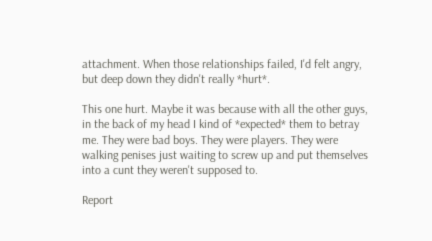attachment. When those relationships failed, I'd felt angry, but deep down they didn't really *hurt*.

This one hurt. Maybe it was because with all the other guys, in the back of my head I kind of *expected* them to betray me. They were bad boys. They were players. They were walking penises just waiting to screw up and put themselves into a cunt they weren't supposed to.

Report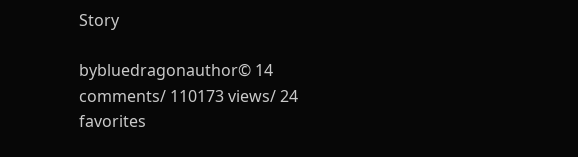Story

bybluedragonauthor© 14 comments/ 110173 views/ 24 favorites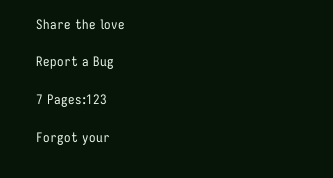Share the love

Report a Bug

7 Pages:123

Forgot your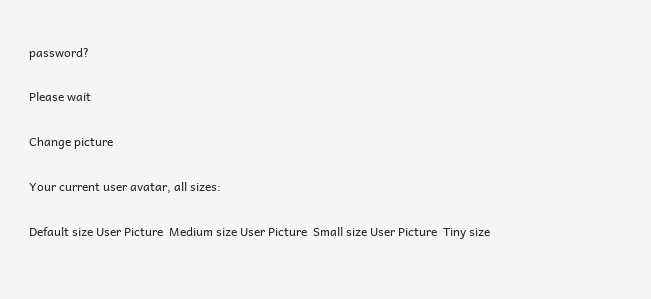password?

Please wait

Change picture

Your current user avatar, all sizes:

Default size User Picture  Medium size User Picture  Small size User Picture  Tiny size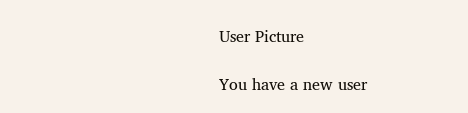User Picture

You have a new user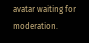avatar waiting for moderation.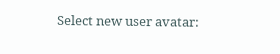Select new user avatar: